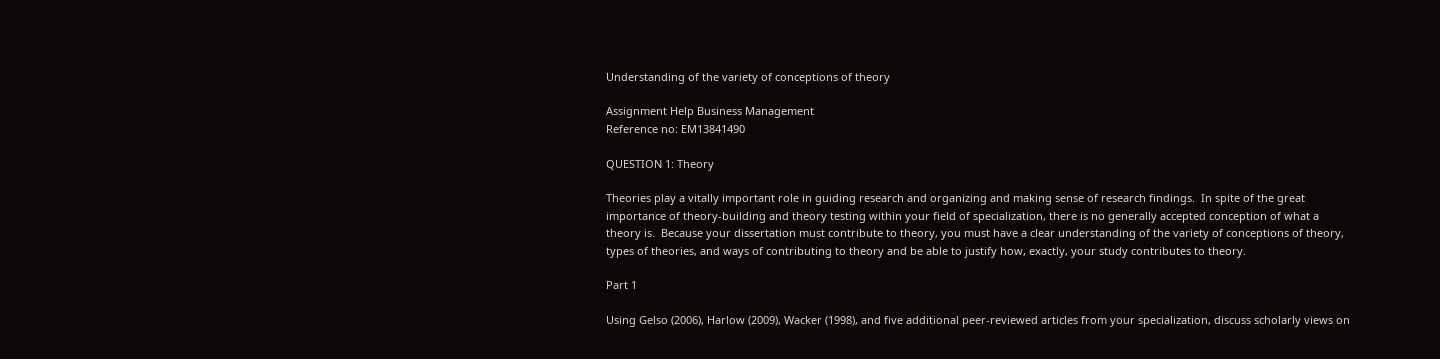Understanding of the variety of conceptions of theory

Assignment Help Business Management
Reference no: EM13841490

QUESTION 1: Theory

Theories play a vitally important role in guiding research and organizing and making sense of research findings.  In spite of the great importance of theory-building and theory testing within your field of specialization, there is no generally accepted conception of what a theory is.  Because your dissertation must contribute to theory, you must have a clear understanding of the variety of conceptions of theory, types of theories, and ways of contributing to theory and be able to justify how, exactly, your study contributes to theory.

Part 1

Using Gelso (2006), Harlow (2009), Wacker (1998), and five additional peer-reviewed articles from your specialization, discuss scholarly views on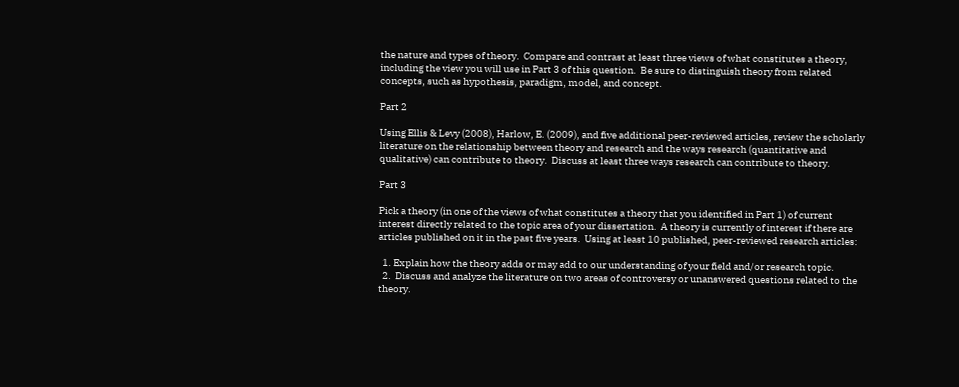the nature and types of theory.  Compare and contrast at least three views of what constitutes a theory, including the view you will use in Part 3 of this question.  Be sure to distinguish theory from related concepts, such as hypothesis, paradigm, model, and concept.

Part 2

Using Ellis & Levy (2008), Harlow, E. (2009), and five additional peer-reviewed articles, review the scholarly literature on the relationship between theory and research and the ways research (quantitative and qualitative) can contribute to theory.  Discuss at least three ways research can contribute to theory.

Part 3

Pick a theory (in one of the views of what constitutes a theory that you identified in Part 1) of current interest directly related to the topic area of your dissertation.  A theory is currently of interest if there are articles published on it in the past five years.  Using at least 10 published, peer-reviewed research articles:

  1. Explain how the theory adds or may add to our understanding of your field and/or research topic.
  2.  Discuss and analyze the literature on two areas of controversy or unanswered questions related to the theory.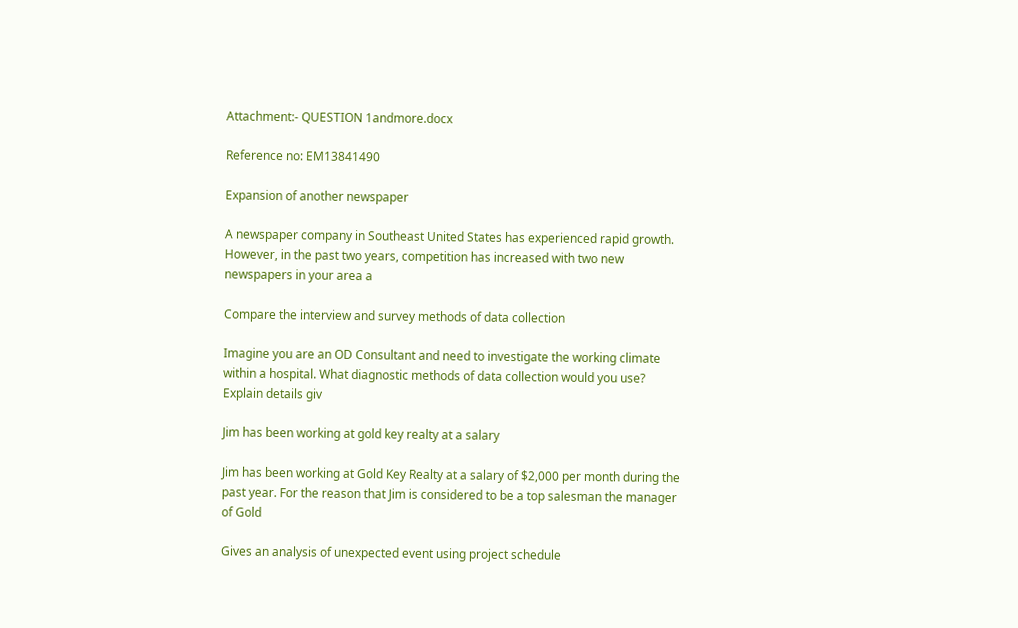Attachment:- QUESTION 1andmore.docx

Reference no: EM13841490

Expansion of another newspaper

A newspaper company in Southeast United States has experienced rapid growth. However, in the past two years, competition has increased with two new newspapers in your area a

Compare the interview and survey methods of data collection

Imagine you are an OD Consultant and need to investigate the working climate within a hospital. What diagnostic methods of data collection would you use? Explain details giv

Jim has been working at gold key realty at a salary

Jim has been working at Gold Key Realty at a salary of $2,000 per month during the past year. For the reason that Jim is considered to be a top salesman the manager of Gold

Gives an analysis of unexpected event using project schedule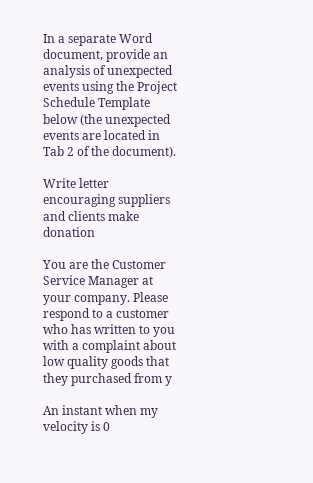In a separate Word document, provide an analysis of unexpected events using the Project Schedule Template below (the unexpected events are located in Tab 2 of the document).

Write letter encouraging suppliers and clients make donation

You are the Customer Service Manager at your company. Please respond to a customer who has written to you with a complaint about low quality goods that they purchased from y

An instant when my velocity is 0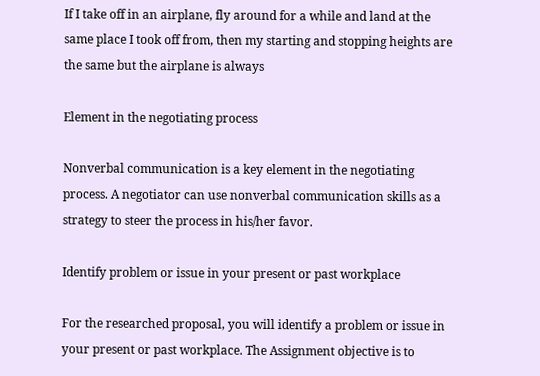If I take off in an airplane, fly around for a while and land at the same place I took off from, then my starting and stopping heights are the same but the airplane is always

Element in the negotiating process

Nonverbal communication is a key element in the negotiating process. A negotiator can use nonverbal communication skills as a strategy to steer the process in his/her favor.

Identify problem or issue in your present or past workplace

For the researched proposal, you will identify a problem or issue in your present or past workplace. The Assignment objective is to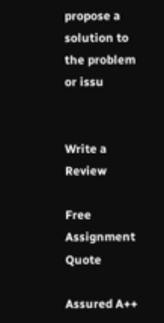propose a solution to the problem or issu


Write a Review

Free Assignment Quote

Assured A++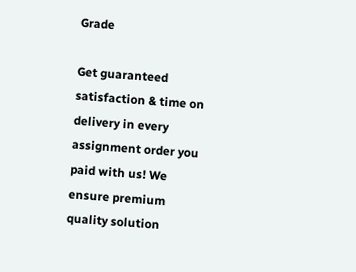Grade

Get guaranteed satisfaction & time on delivery in every assignment order you paid with us! We ensure premium quality solution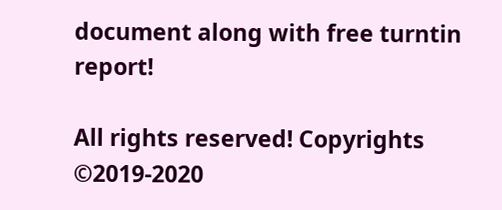document along with free turntin report!

All rights reserved! Copyrights ©2019-2020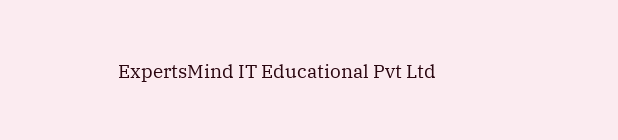ExpertsMind IT Educational Pvt Ltd